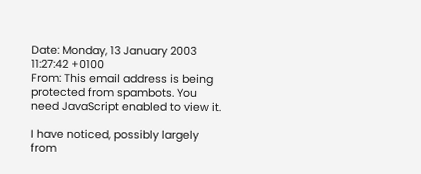Date: Monday, 13 January 2003 11:27:42 +0100
From: This email address is being protected from spambots. You need JavaScript enabled to view it.

I have noticed, possibly largely from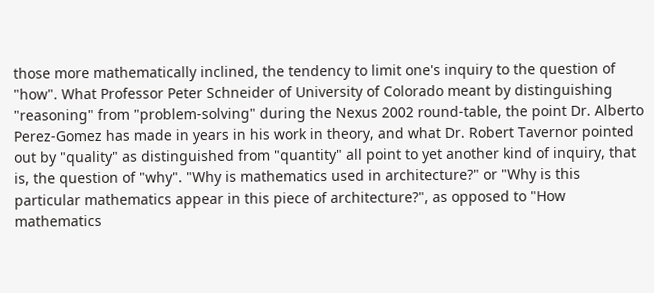those more mathematically inclined, the tendency to limit one's inquiry to the question of "how". What Professor Peter Schneider of University of Colorado meant by distinguishing "reasoning" from "problem-solving" during the Nexus 2002 round-table, the point Dr. Alberto Perez-Gomez has made in years in his work in theory, and what Dr. Robert Tavernor pointed out by "quality" as distinguished from "quantity" all point to yet another kind of inquiry, that is, the question of "why". "Why is mathematics used in architecture?" or "Why is this particular mathematics appear in this piece of architecture?", as opposed to "How mathematics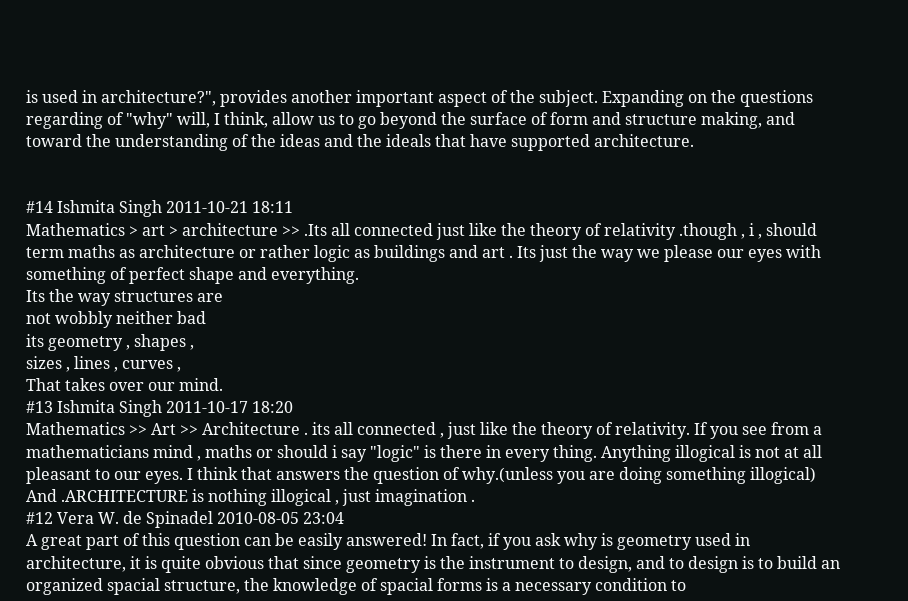is used in architecture?", provides another important aspect of the subject. Expanding on the questions regarding of "why" will, I think, allow us to go beyond the surface of form and structure making, and toward the understanding of the ideas and the ideals that have supported architecture.


#14 Ishmita Singh 2011-10-21 18:11
Mathematics > art > architecture >> .Its all connected just like the theory of relativity .though , i , should term maths as architecture or rather logic as buildings and art . Its just the way we please our eyes with something of perfect shape and everything.
Its the way structures are
not wobbly neither bad
its geometry , shapes ,
sizes , lines , curves ,
That takes over our mind.
#13 Ishmita Singh 2011-10-17 18:20
Mathematics >> Art >> Architecture . its all connected , just like the theory of relativity. If you see from a mathematicians mind , maths or should i say "logic" is there in every thing. Anything illogical is not at all pleasant to our eyes. I think that answers the question of why.(unless you are doing something illogical) And .ARCHITECTURE is nothing illogical , just imagination .
#12 Vera W. de Spinadel 2010-08-05 23:04
A great part of this question can be easily answered! In fact, if you ask why is geometry used in architecture, it is quite obvious that since geometry is the instrument to design, and to design is to build an organized spacial structure, the knowledge of spacial forms is a necessary condition to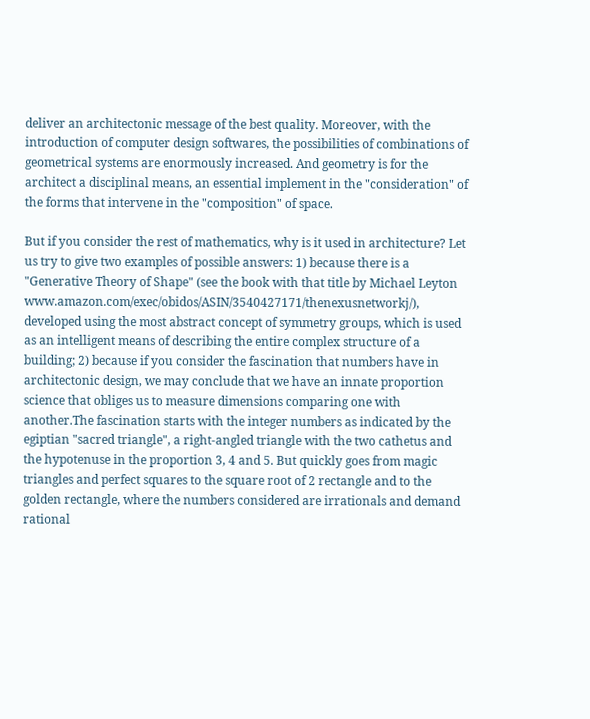deliver an architectonic message of the best quality. Moreover, with the introduction of computer design softwares, the possibilities of combinations of geometrical systems are enormously increased. And geometry is for the architect a disciplinal means, an essential implement in the "consideration" of the forms that intervene in the "composition" of space.

But if you consider the rest of mathematics, why is it used in architecture? Let us try to give two examples of possible answers: 1) because there is a "Generative Theory of Shape" (see the book with that title by Michael Leyton www.amazon.com/exec/obidos/ASIN/3540427171/thenexusnetworkj/), developed using the most abstract concept of symmetry groups, which is used as an intelligent means of describing the entire complex structure of a building; 2) because if you consider the fascination that numbers have in architectonic design, we may conclude that we have an innate proportion science that obliges us to measure dimensions comparing one with another.The fascination starts with the integer numbers as indicated by the egiptian "sacred triangle", a right-angled triangle with the two cathetus and the hypotenuse in the proportion 3, 4 and 5. But quickly goes from magic triangles and perfect squares to the square root of 2 rectangle and to the golden rectangle, where the numbers considered are irrationals and demand rational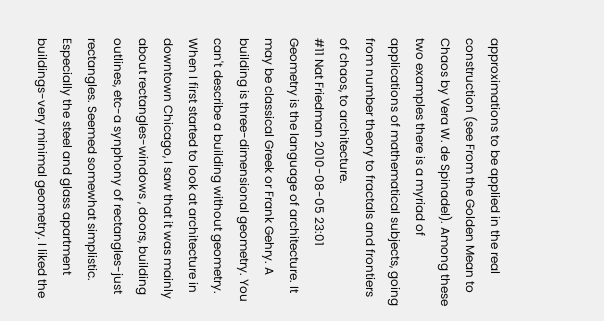approximations to be applied in the real construction (see From the Golden Mean to Chaos by Vera W. de Spinadel). Among these two examples there is a myriad of applications of mathematical subjects, going from number theory to fractals and frontiers of chaos, to architecture.
#11 Nat Friedman 2010-08-05 23:01
Geometry is the language of architecture. It may be classical Greek or Frank Gehry. A building is three-dimensional geometry. You can't describe a building without geometry. When I first started to look at architecture in downtown Chicago, I saw that it was mainly about rectangles-windows , doors, building outlines, etc-a synphony of rectangles-just rectangles. Seemed somewhat simplistic. Especially the steel and glass apartment buildings-very minimal geometry. I liked the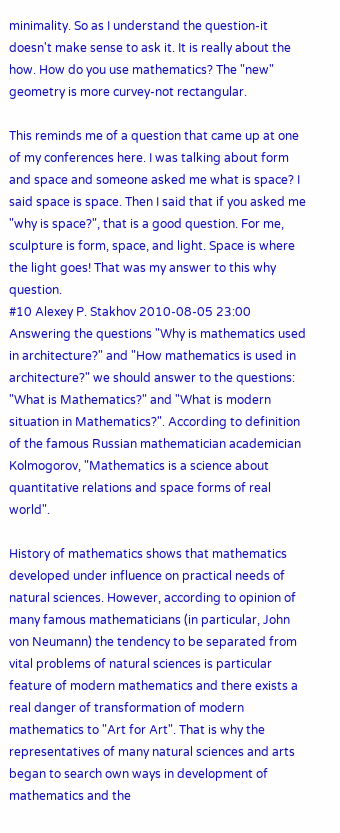minimality. So as I understand the question-it doesn't make sense to ask it. It is really about the how. How do you use mathematics? The "new" geometry is more curvey-not rectangular.

This reminds me of a question that came up at one of my conferences here. I was talking about form and space and someone asked me what is space? I said space is space. Then I said that if you asked me "why is space?", that is a good question. For me, sculpture is form, space, and light. Space is where the light goes! That was my answer to this why question.
#10 Alexey P. Stakhov 2010-08-05 23:00
Answering the questions "Why is mathematics used in architecture?" and "How mathematics is used in architecture?" we should answer to the questions: "What is Mathematics?" and "What is modern situation in Mathematics?". According to definition of the famous Russian mathematician academician Kolmogorov, "Mathematics is a science about quantitative relations and space forms of real world".

History of mathematics shows that mathematics developed under influence on practical needs of natural sciences. However, according to opinion of many famous mathematicians (in particular, John von Neumann) the tendency to be separated from vital problems of natural sciences is particular feature of modern mathematics and there exists a real danger of transformation of modern mathematics to "Art for Art". That is why the representatives of many natural sciences and arts began to search own ways in development of mathematics and the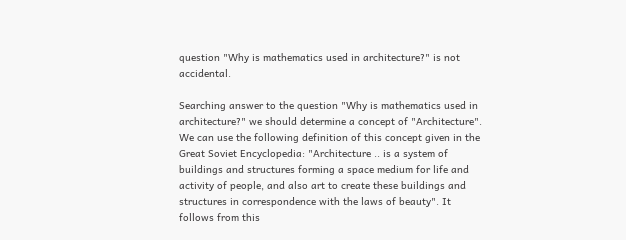question "Why is mathematics used in architecture?" is not accidental.

Searching answer to the question "Why is mathematics used in architecture?" we should determine a concept of "Architecture". We can use the following definition of this concept given in the Great Soviet Encyclopedia: "Architecture .. is a system of buildings and structures forming a space medium for life and activity of people, and also art to create these buildings and structures in correspondence with the laws of beauty". It follows from this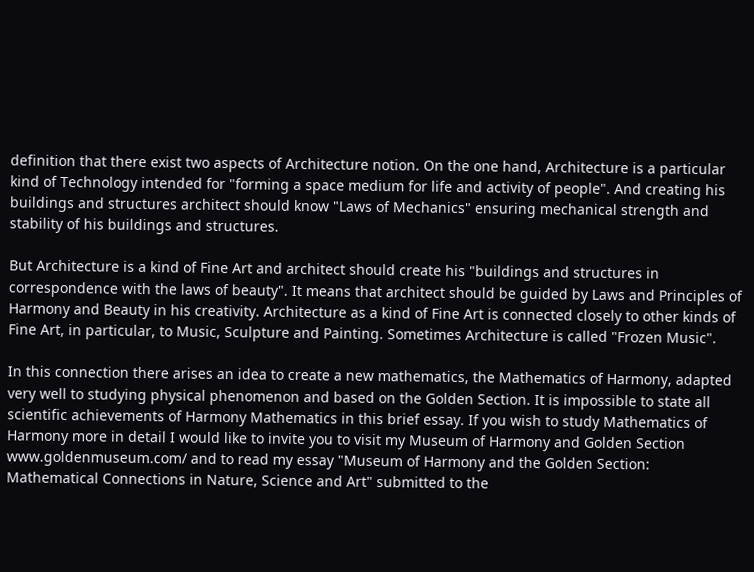definition that there exist two aspects of Architecture notion. On the one hand, Architecture is a particular kind of Technology intended for "forming a space medium for life and activity of people". And creating his buildings and structures architect should know "Laws of Mechanics" ensuring mechanical strength and stability of his buildings and structures.

But Architecture is a kind of Fine Art and architect should create his "buildings and structures in correspondence with the laws of beauty". It means that architect should be guided by Laws and Principles of Harmony and Beauty in his creativity. Architecture as a kind of Fine Art is connected closely to other kinds of Fine Art, in particular, to Music, Sculpture and Painting. Sometimes Architecture is called "Frozen Music".

In this connection there arises an idea to create a new mathematics, the Mathematics of Harmony, adapted very well to studying physical phenomenon and based on the Golden Section. It is impossible to state all scientific achievements of Harmony Mathematics in this brief essay. If you wish to study Mathematics of Harmony more in detail I would like to invite you to visit my Museum of Harmony and Golden Section www.goldenmuseum.com/ and to read my essay "Museum of Harmony and the Golden Section: Mathematical Connections in Nature, Science and Art" submitted to the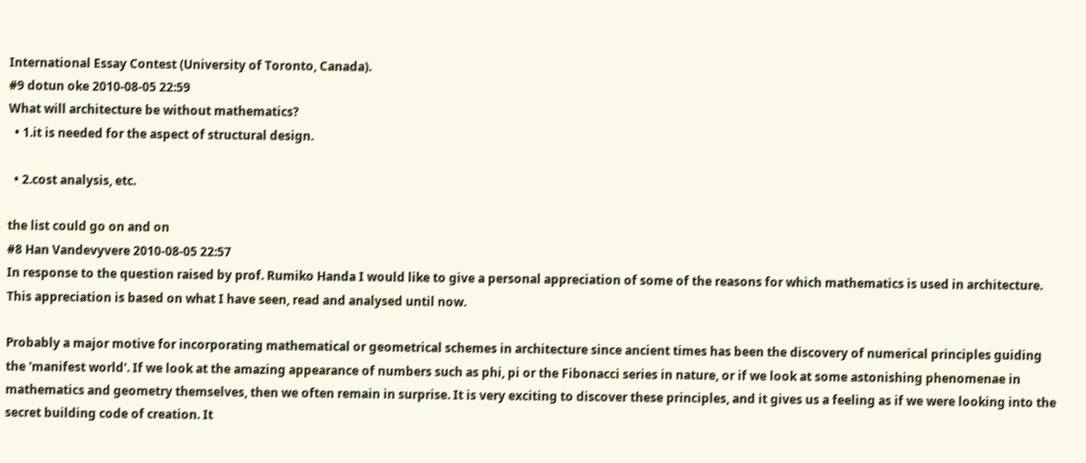International Essay Contest (University of Toronto, Canada).
#9 dotun oke 2010-08-05 22:59
What will architecture be without mathematics?
  • 1.it is needed for the aspect of structural design.

  • 2.cost analysis, etc.

the list could go on and on
#8 Han Vandevyvere 2010-08-05 22:57
In response to the question raised by prof. Rumiko Handa I would like to give a personal appreciation of some of the reasons for which mathematics is used in architecture. This appreciation is based on what I have seen, read and analysed until now.

Probably a major motive for incorporating mathematical or geometrical schemes in architecture since ancient times has been the discovery of numerical principles guiding the 'manifest world'. If we look at the amazing appearance of numbers such as phi, pi or the Fibonacci series in nature, or if we look at some astonishing phenomenae in mathematics and geometry themselves, then we often remain in surprise. It is very exciting to discover these principles, and it gives us a feeling as if we were looking into the secret building code of creation. It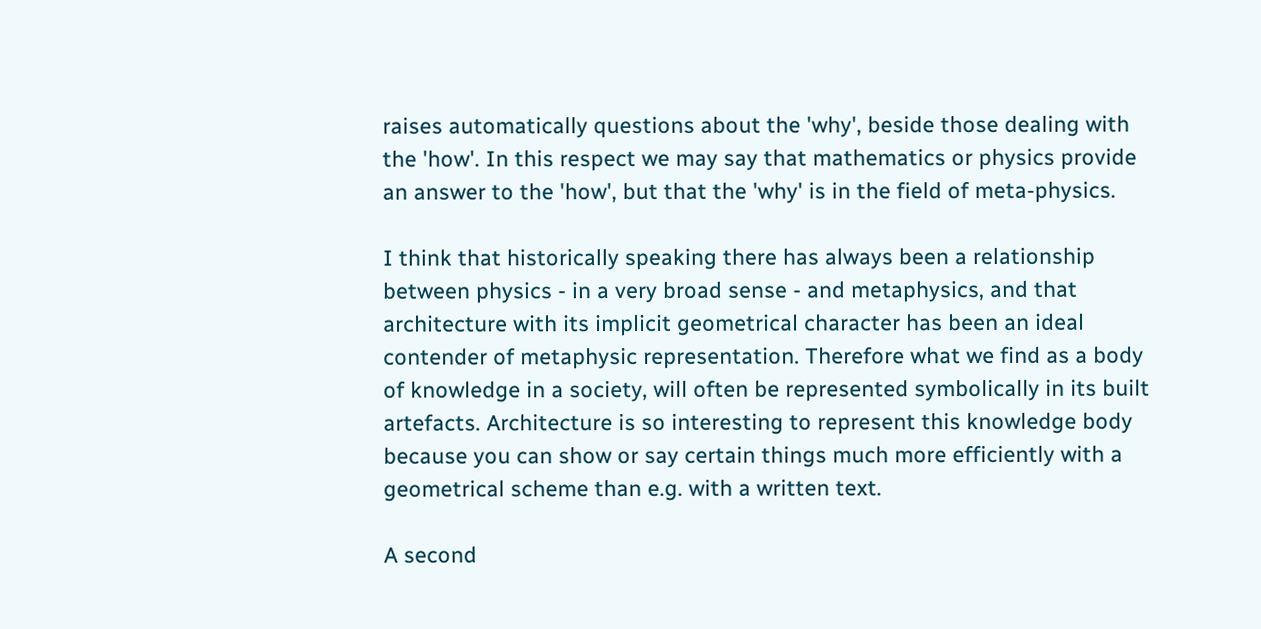raises automatically questions about the 'why', beside those dealing with the 'how'. In this respect we may say that mathematics or physics provide an answer to the 'how', but that the 'why' is in the field of meta-physics.

I think that historically speaking there has always been a relationship between physics - in a very broad sense - and metaphysics, and that architecture with its implicit geometrical character has been an ideal contender of metaphysic representation. Therefore what we find as a body of knowledge in a society, will often be represented symbolically in its built artefacts. Architecture is so interesting to represent this knowledge body because you can show or say certain things much more efficiently with a geometrical scheme than e.g. with a written text.

A second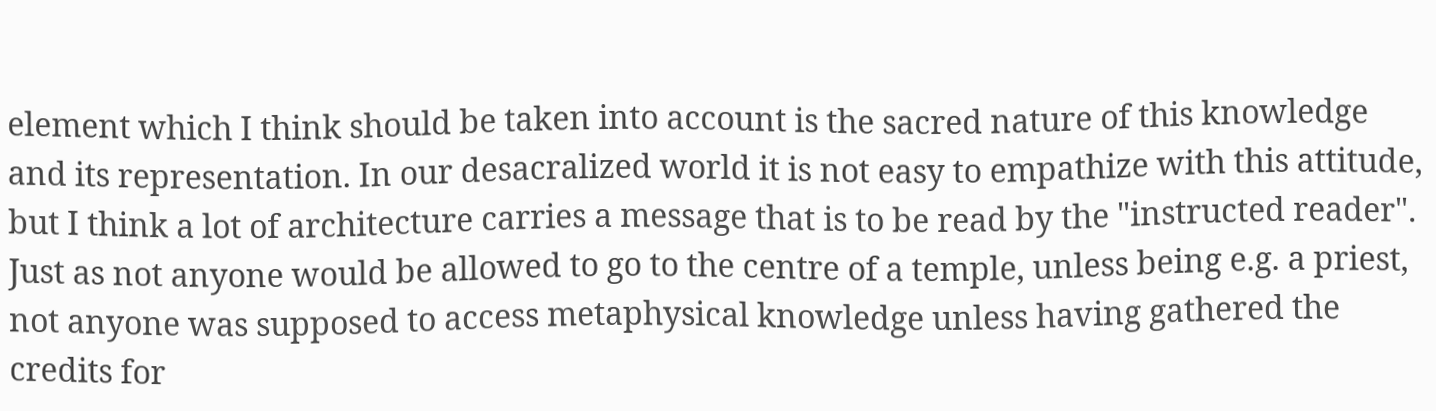element which I think should be taken into account is the sacred nature of this knowledge and its representation. In our desacralized world it is not easy to empathize with this attitude, but I think a lot of architecture carries a message that is to be read by the "instructed reader". Just as not anyone would be allowed to go to the centre of a temple, unless being e.g. a priest, not anyone was supposed to access metaphysical knowledge unless having gathered the credits for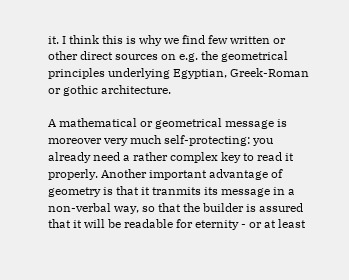it. I think this is why we find few written or other direct sources on e.g. the geometrical principles underlying Egyptian, Greek-Roman or gothic architecture.

A mathematical or geometrical message is moreover very much self-protecting: you already need a rather complex key to read it properly. Another important advantage of geometry is that it tranmits its message in a non-verbal way, so that the builder is assured that it will be readable for eternity - or at least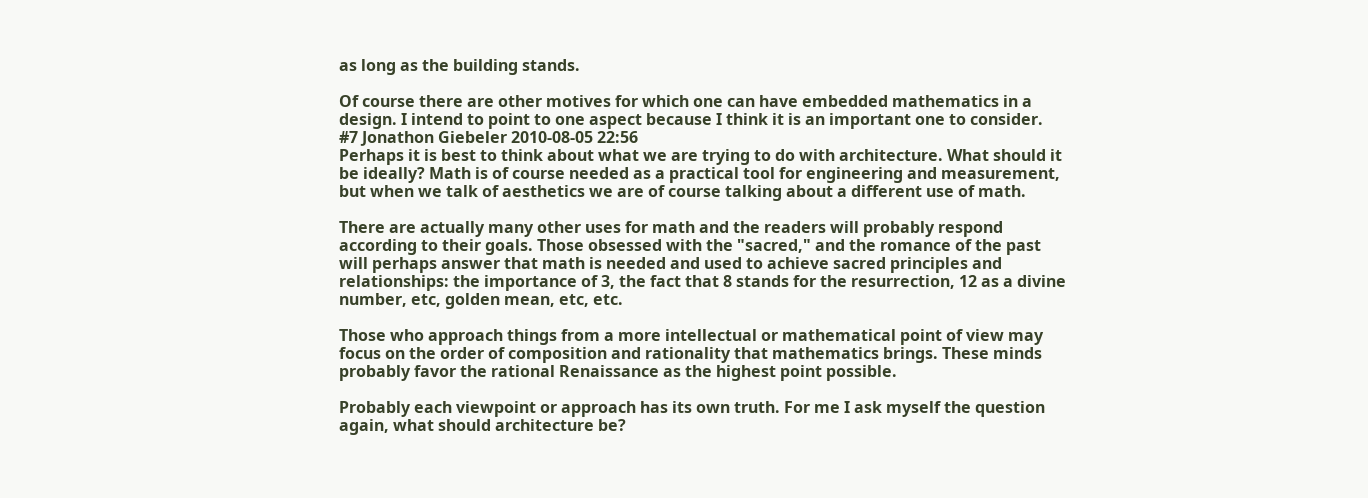as long as the building stands.

Of course there are other motives for which one can have embedded mathematics in a design. I intend to point to one aspect because I think it is an important one to consider.
#7 Jonathon Giebeler 2010-08-05 22:56
Perhaps it is best to think about what we are trying to do with architecture. What should it be ideally? Math is of course needed as a practical tool for engineering and measurement, but when we talk of aesthetics we are of course talking about a different use of math.

There are actually many other uses for math and the readers will probably respond according to their goals. Those obsessed with the "sacred," and the romance of the past will perhaps answer that math is needed and used to achieve sacred principles and relationships: the importance of 3, the fact that 8 stands for the resurrection, 12 as a divine number, etc, golden mean, etc, etc.

Those who approach things from a more intellectual or mathematical point of view may focus on the order of composition and rationality that mathematics brings. These minds probably favor the rational Renaissance as the highest point possible.

Probably each viewpoint or approach has its own truth. For me I ask myself the question again, what should architecture be?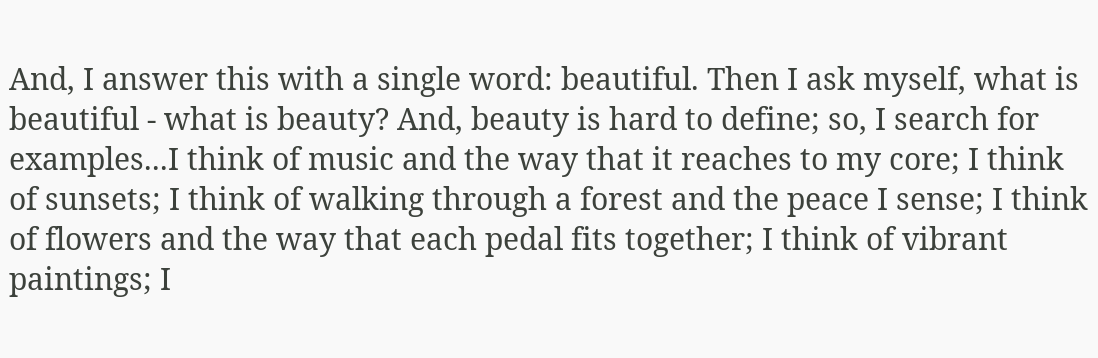And, I answer this with a single word: beautiful. Then I ask myself, what is beautiful - what is beauty? And, beauty is hard to define; so, I search for examples...I think of music and the way that it reaches to my core; I think of sunsets; I think of walking through a forest and the peace I sense; I think of flowers and the way that each pedal fits together; I think of vibrant paintings; I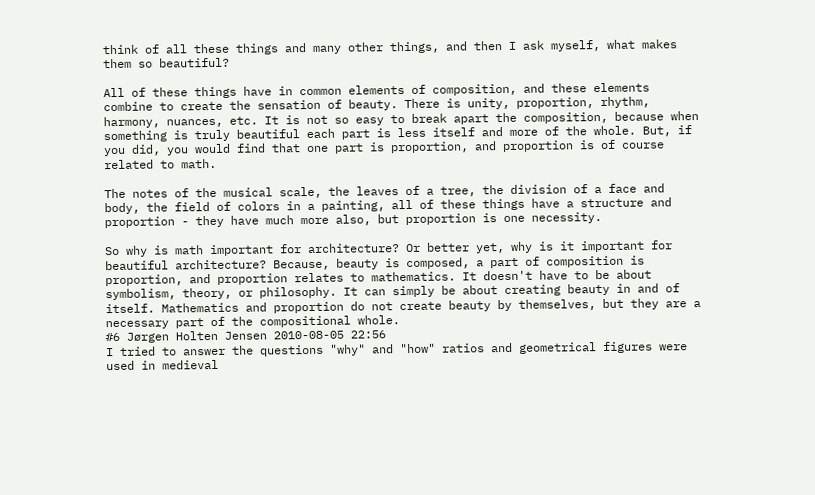think of all these things and many other things, and then I ask myself, what makes them so beautiful?

All of these things have in common elements of composition, and these elements combine to create the sensation of beauty. There is unity, proportion, rhythm, harmony, nuances, etc. It is not so easy to break apart the composition, because when something is truly beautiful each part is less itself and more of the whole. But, if you did, you would find that one part is proportion, and proportion is of course related to math.

The notes of the musical scale, the leaves of a tree, the division of a face and body, the field of colors in a painting, all of these things have a structure and proportion - they have much more also, but proportion is one necessity.

So why is math important for architecture? Or better yet, why is it important for beautiful architecture? Because, beauty is composed, a part of composition is proportion, and proportion relates to mathematics. It doesn't have to be about symbolism, theory, or philosophy. It can simply be about creating beauty in and of itself. Mathematics and proportion do not create beauty by themselves, but they are a necessary part of the compositional whole.
#6 Jørgen Holten Jensen 2010-08-05 22:56
I tried to answer the questions "why" and "how" ratios and geometrical figures were used in medieval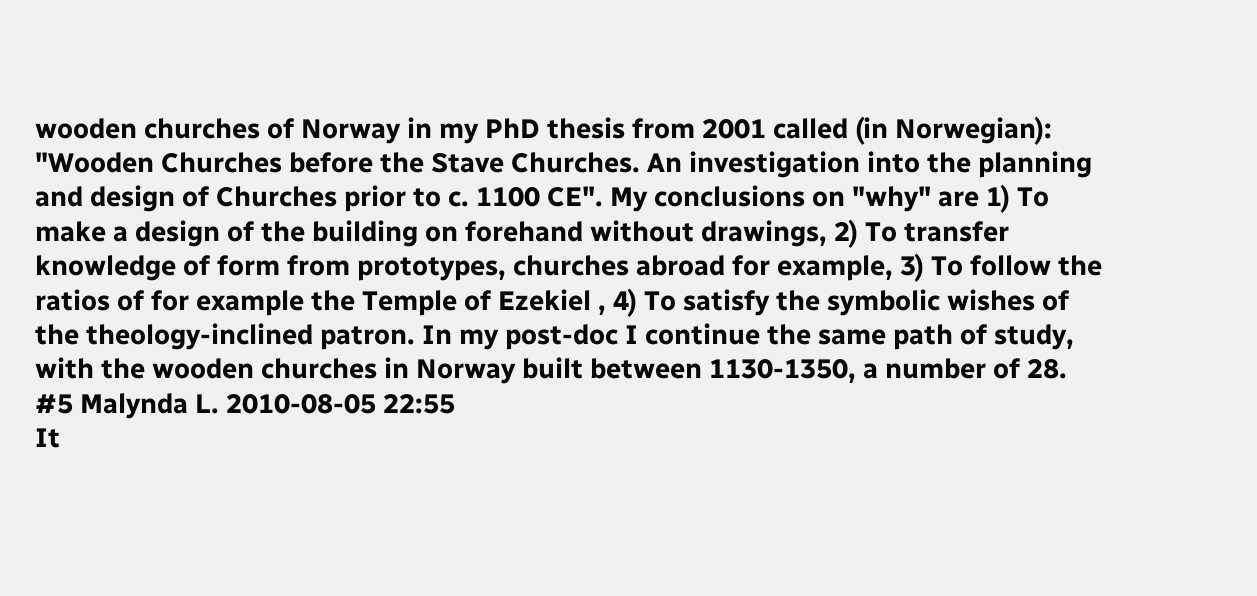wooden churches of Norway in my PhD thesis from 2001 called (in Norwegian): "Wooden Churches before the Stave Churches. An investigation into the planning and design of Churches prior to c. 1100 CE". My conclusions on "why" are 1) To make a design of the building on forehand without drawings, 2) To transfer knowledge of form from prototypes, churches abroad for example, 3) To follow the ratios of for example the Temple of Ezekiel , 4) To satisfy the symbolic wishes of the theology-inclined patron. In my post-doc I continue the same path of study, with the wooden churches in Norway built between 1130-1350, a number of 28.
#5 Malynda L. 2010-08-05 22:55
It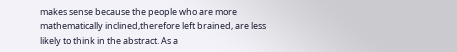makes sense because the people who are more mathematically inclined,therefore left brained, are less likely to think in the abstract. As a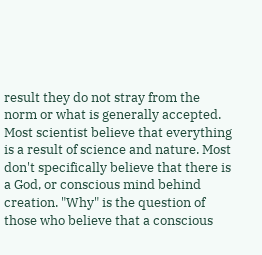result they do not stray from the norm or what is generally accepted. Most scientist believe that everything is a result of science and nature. Most don't specifically believe that there is a God, or conscious mind behind creation. "Why" is the question of those who believe that a conscious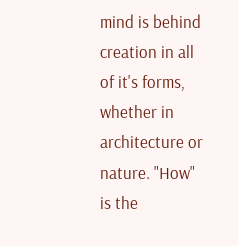mind is behind creation in all of it's forms, whether in architecture or nature. "How" is the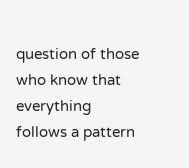question of those who know that everything follows a pattern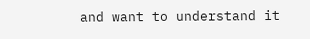and want to understand it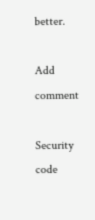better.

Add comment

Security code